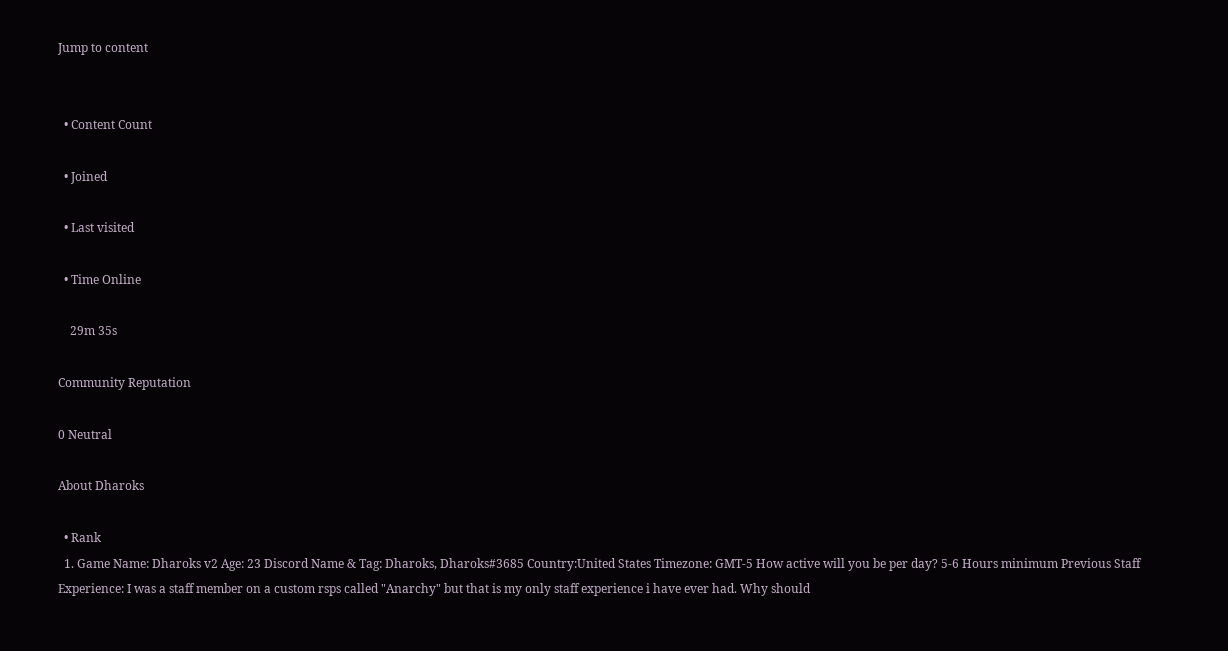Jump to content


  • Content Count

  • Joined

  • Last visited

  • Time Online

    29m 35s

Community Reputation

0 Neutral

About Dharoks

  • Rank
  1. Game Name: Dharoks v2 Age: 23 Discord Name & Tag: Dharoks, Dharoks#3685 Country:United States Timezone: GMT-5 How active will you be per day? 5-6 Hours minimum Previous Staff Experience: I was a staff member on a custom rsps called "Anarchy" but that is my only staff experience i have ever had. Why should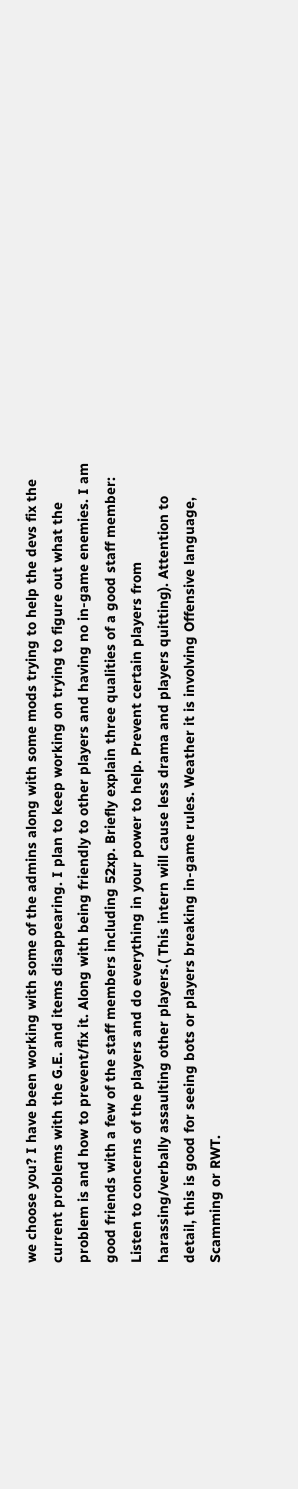we choose you? I have been working with some of the admins along with some mods trying to help the devs fix the current problems with the G.E. and items disappearing. I plan to keep working on trying to figure out what the problem is and how to prevent/fix it. Along with being friendly to other players and having no in-game enemies. I am good friends with a few of the staff members including 52xp. Briefly explain three qualities of a good staff member: Listen to concerns of the players and do everything in your power to help. Prevent certain players from harassing/verbally assaulting other players.( This intern will cause less drama and players quitting). Attention to detail, this is good for seeing bots or players breaking in-game rules. Weather it is involving Offensive language, Scamming or RWT.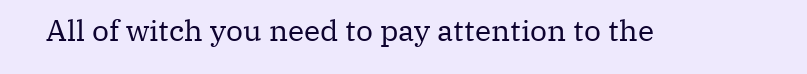All of witch you need to pay attention to the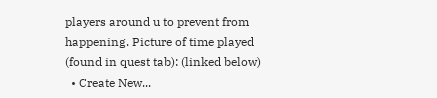players around u to prevent from happening. Picture of time played (found in quest tab): (linked below)
  • Create New...